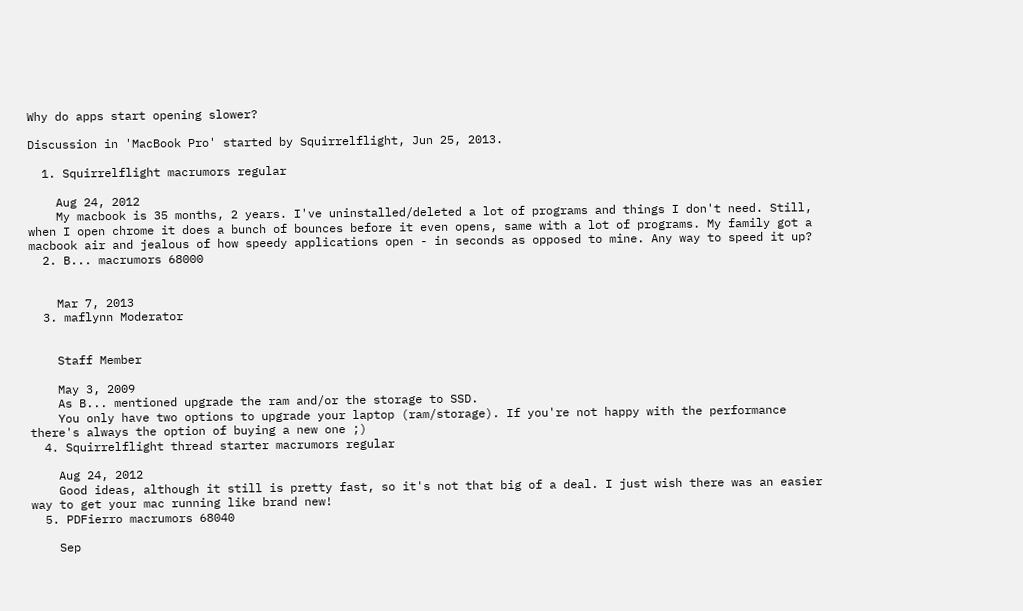Why do apps start opening slower?

Discussion in 'MacBook Pro' started by Squirrelflight, Jun 25, 2013.

  1. Squirrelflight macrumors regular

    Aug 24, 2012
    My macbook is 35 months, 2 years. I've uninstalled/deleted a lot of programs and things I don't need. Still, when I open chrome it does a bunch of bounces before it even opens, same with a lot of programs. My family got a macbook air and jealous of how speedy applications open - in seconds as opposed to mine. Any way to speed it up?
  2. B... macrumors 68000


    Mar 7, 2013
  3. maflynn Moderator


    Staff Member

    May 3, 2009
    As B... mentioned upgrade the ram and/or the storage to SSD.
    You only have two options to upgrade your laptop (ram/storage). If you're not happy with the performance there's always the option of buying a new one ;)
  4. Squirrelflight thread starter macrumors regular

    Aug 24, 2012
    Good ideas, although it still is pretty fast, so it's not that big of a deal. I just wish there was an easier way to get your mac running like brand new!
  5. PDFierro macrumors 68040

    Sep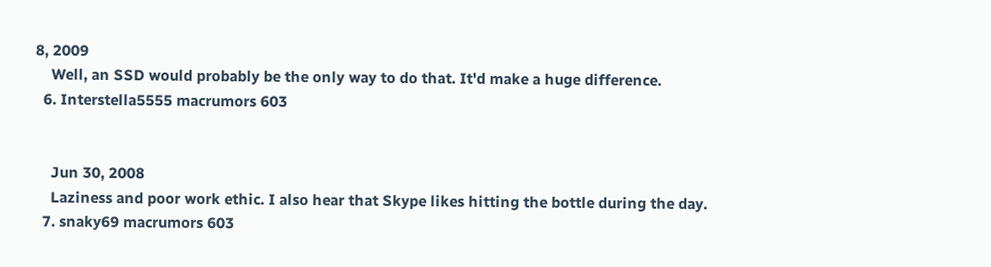8, 2009
    Well, an SSD would probably be the only way to do that. It'd make a huge difference.
  6. Interstella5555 macrumors 603


    Jun 30, 2008
    Laziness and poor work ethic. I also hear that Skype likes hitting the bottle during the day.
  7. snaky69 macrumors 603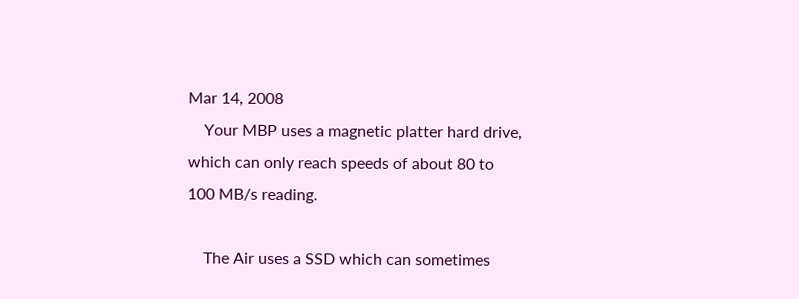Mar 14, 2008
    Your MBP uses a magnetic platter hard drive, which can only reach speeds of about 80 to 100 MB/s reading.

    The Air uses a SSD which can sometimes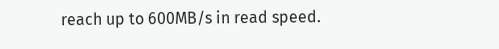reach up to 600MB/s in read speed.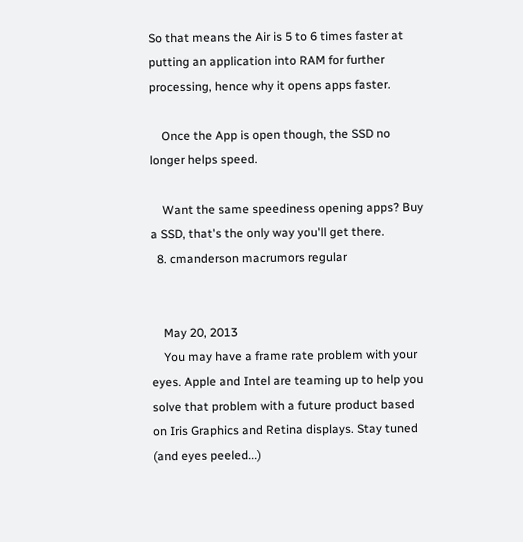So that means the Air is 5 to 6 times faster at putting an application into RAM for further processing, hence why it opens apps faster.

    Once the App is open though, the SSD no longer helps speed.

    Want the same speediness opening apps? Buy a SSD, that's the only way you'll get there.
  8. cmanderson macrumors regular


    May 20, 2013
    You may have a frame rate problem with your eyes. Apple and Intel are teaming up to help you solve that problem with a future product based on Iris Graphics and Retina displays. Stay tuned (and eyes peeled...)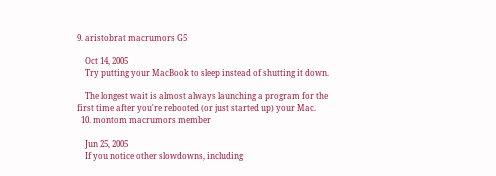9. aristobrat macrumors G5

    Oct 14, 2005
    Try putting your MacBook to sleep instead of shutting it down.

    The longest wait is almost always launching a program for the first time after you're rebooted (or just started up) your Mac.
  10. montom macrumors member

    Jun 25, 2005
    If you notice other slowdowns, including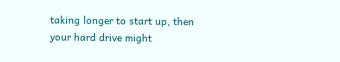taking longer to start up, then your hard drive might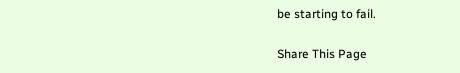be starting to fail.

Share This Page